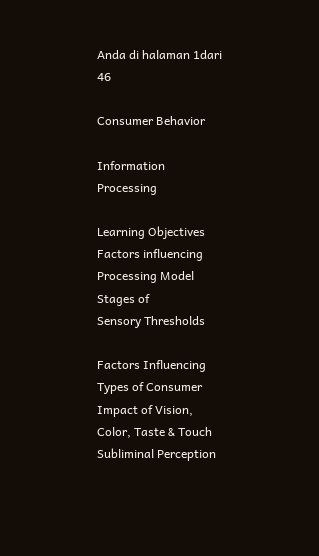Anda di halaman 1dari 46

Consumer Behavior

Information Processing

Learning Objectives
Factors influencing
Processing Model
Stages of
Sensory Thresholds

Factors Influencing
Types of Consumer
Impact of Vision,
Color, Taste & Touch
Subliminal Perception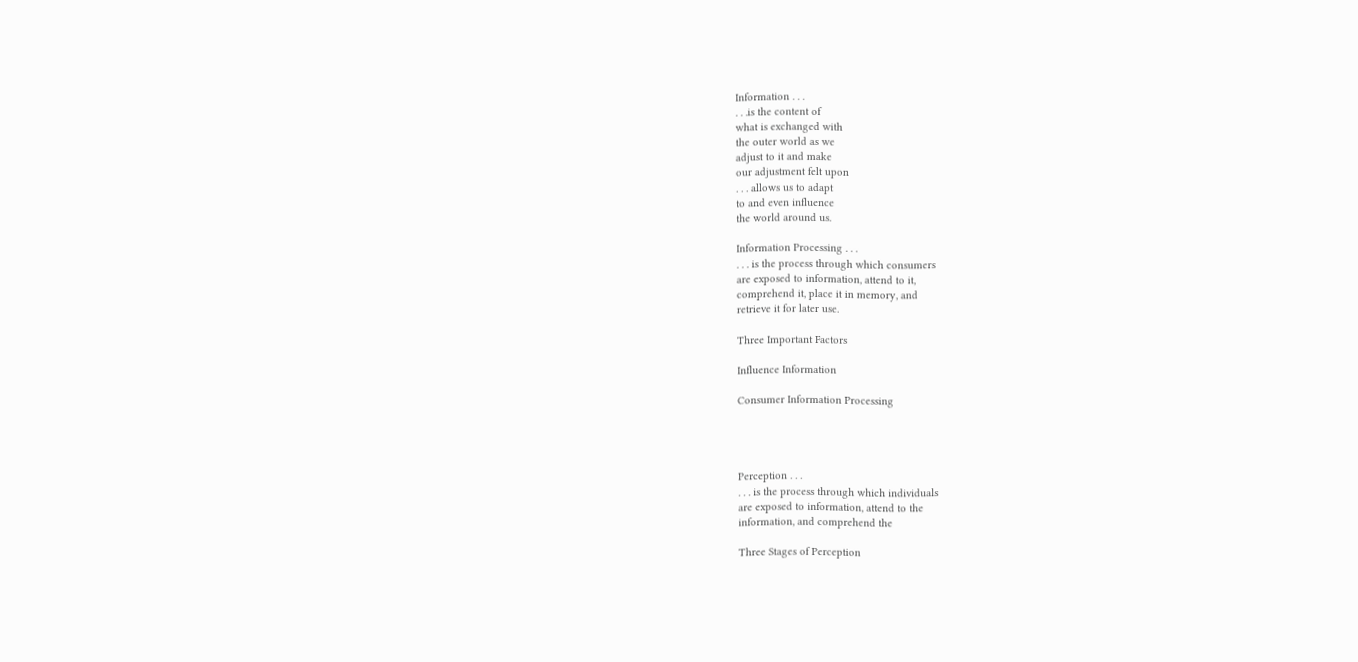Information . . .
. . .is the content of
what is exchanged with
the outer world as we
adjust to it and make
our adjustment felt upon
. . . allows us to adapt
to and even influence
the world around us.

Information Processing . . .
. . . is the process through which consumers
are exposed to information, attend to it,
comprehend it, place it in memory, and
retrieve it for later use.

Three Important Factors

Influence Information

Consumer Information Processing




Perception . . .
. . . is the process through which individuals
are exposed to information, attend to the
information, and comprehend the

Three Stages of Perception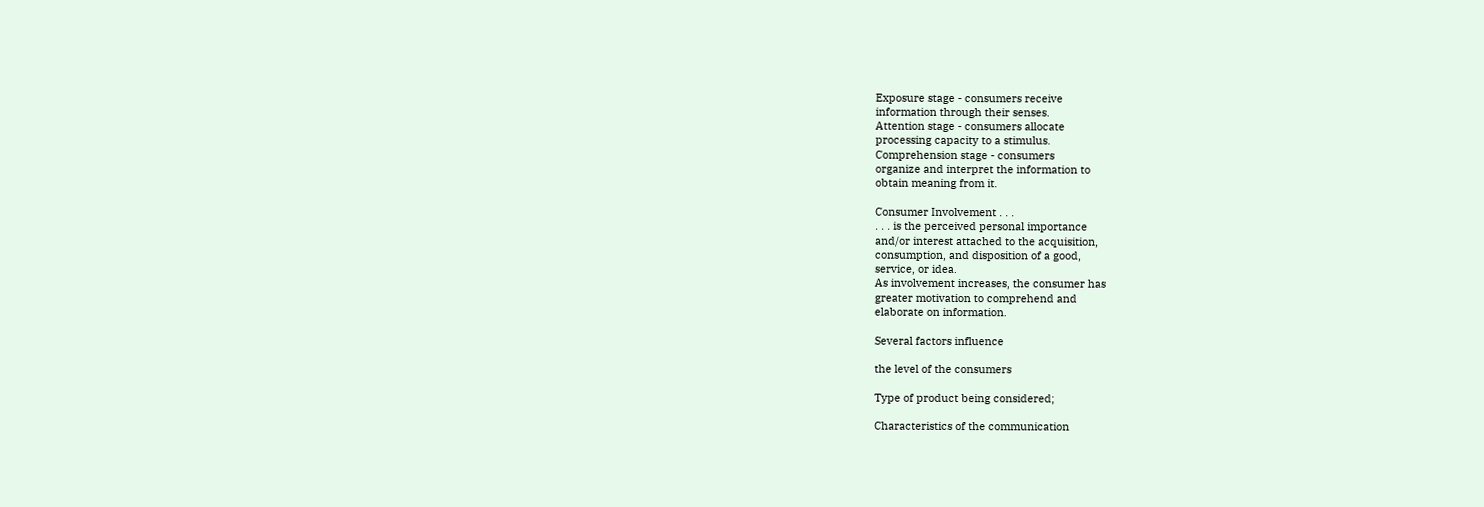Exposure stage - consumers receive
information through their senses.
Attention stage - consumers allocate
processing capacity to a stimulus.
Comprehension stage - consumers
organize and interpret the information to
obtain meaning from it.

Consumer Involvement . . .
. . . is the perceived personal importance
and/or interest attached to the acquisition,
consumption, and disposition of a good,
service, or idea.
As involvement increases, the consumer has
greater motivation to comprehend and
elaborate on information.

Several factors influence

the level of the consumers

Type of product being considered;

Characteristics of the communication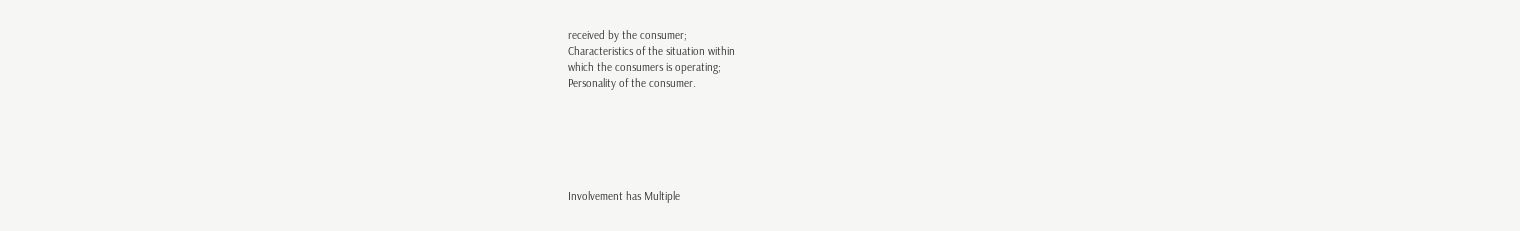received by the consumer;
Characteristics of the situation within
which the consumers is operating;
Personality of the consumer.






Involvement has Multiple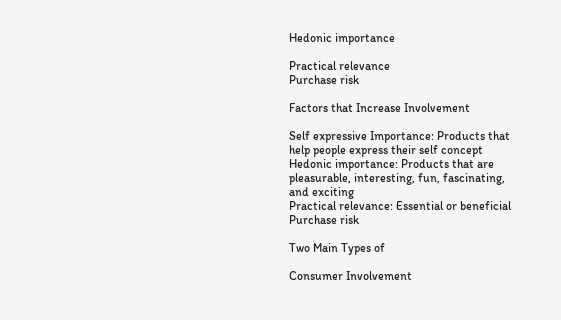Hedonic importance

Practical relevance
Purchase risk

Factors that Increase Involvement

Self expressive Importance: Products that
help people express their self concept
Hedonic importance: Products that are
pleasurable, interesting, fun, fascinating,
and exciting
Practical relevance: Essential or beneficial
Purchase risk

Two Main Types of

Consumer Involvement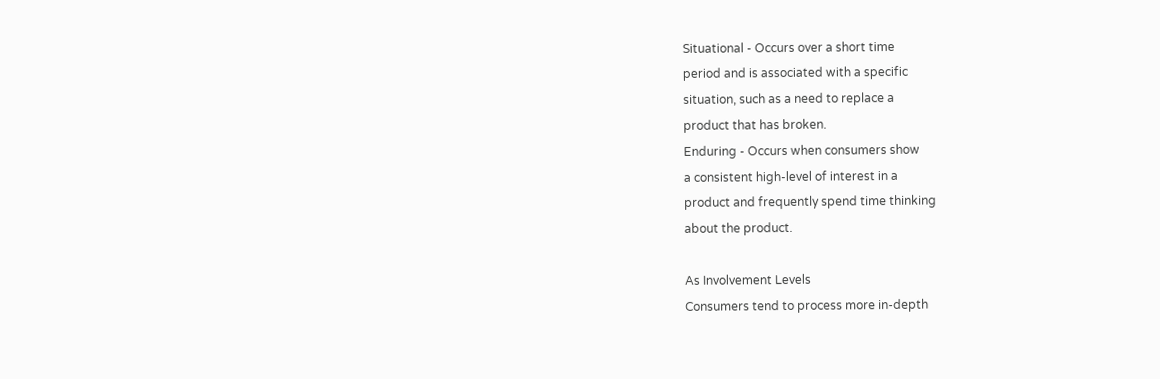Situational - Occurs over a short time
period and is associated with a specific
situation, such as a need to replace a
product that has broken.
Enduring - Occurs when consumers show
a consistent high-level of interest in a
product and frequently spend time thinking
about the product.

As Involvement Levels
Consumers tend to process more in-depth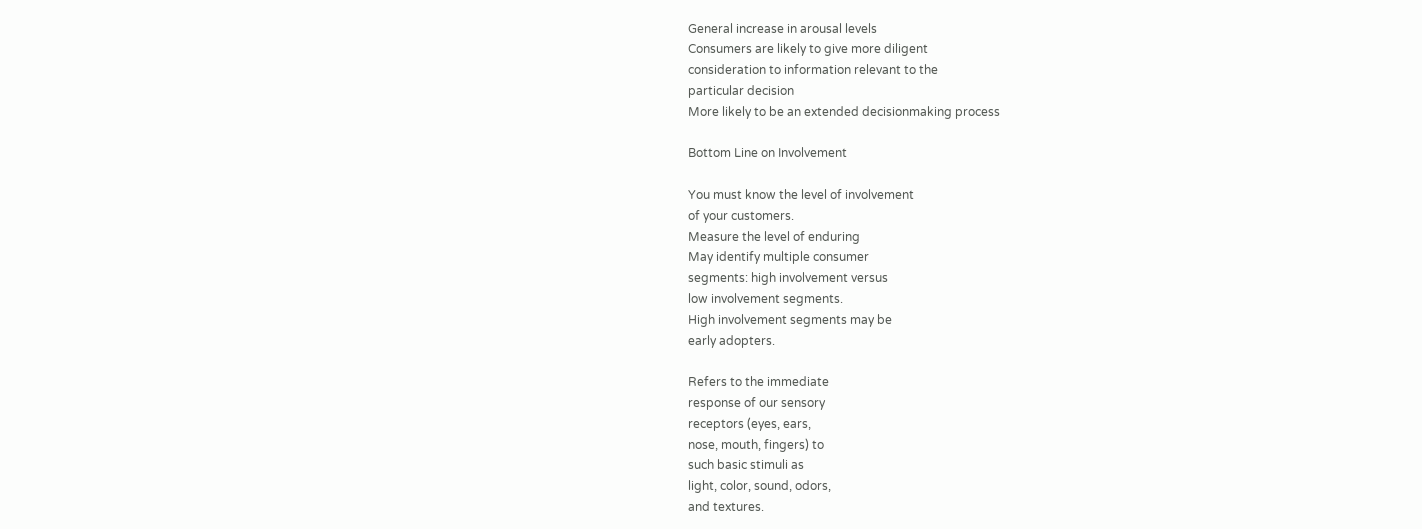General increase in arousal levels
Consumers are likely to give more diligent
consideration to information relevant to the
particular decision
More likely to be an extended decisionmaking process

Bottom Line on Involvement

You must know the level of involvement
of your customers.
Measure the level of enduring
May identify multiple consumer
segments: high involvement versus
low involvement segments.
High involvement segments may be
early adopters.

Refers to the immediate
response of our sensory
receptors (eyes, ears,
nose, mouth, fingers) to
such basic stimuli as
light, color, sound, odors,
and textures.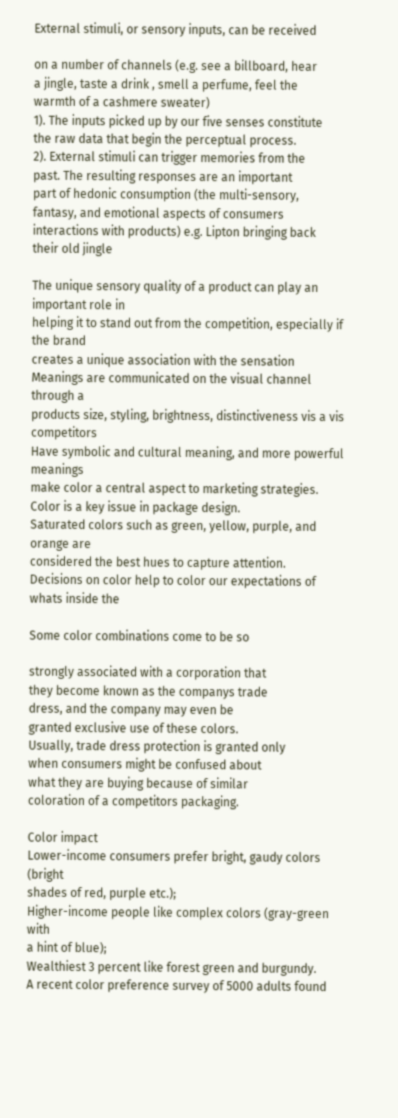External stimuli, or sensory inputs, can be received

on a number of channels (e.g. see a billboard, hear
a jingle, taste a drink , smell a perfume, feel the
warmth of a cashmere sweater)
1). The inputs picked up by our five senses constitute
the raw data that begin the perceptual process.
2). External stimuli can trigger memories from the
past. The resulting responses are an important
part of hedonic consumption (the multi-sensory,
fantasy, and emotional aspects of consumers
interactions with products) e.g. Lipton bringing back
their old jingle

The unique sensory quality of a product can play an important role in
helping it to stand out from the competition, especially if the brand
creates a unique association with the sensation
Meanings are communicated on the visual channel through a
products size, styling, brightness, distinctiveness vis a vis competitors
Have symbolic and cultural meaning, and more powerful meanings
make color a central aspect to marketing strategies.
Color is a key issue in package design.
Saturated colors such as green, yellow, purple, and orange are
considered the best hues to capture attention.
Decisions on color help to color our expectations of whats inside the

Some color combinations come to be so

strongly associated with a corporation that
they become known as the companys trade
dress, and the company may even be
granted exclusive use of these colors.
Usually, trade dress protection is granted only
when consumers might be confused about
what they are buying because of similar
coloration of a competitors packaging.

Color impact
Lower-income consumers prefer bright, gaudy colors (bright
shades of red, purple etc.);
Higher-income people like complex colors (gray-green with
a hint of blue);
Wealthiest 3 percent like forest green and burgundy.
A recent color preference survey of 5000 adults found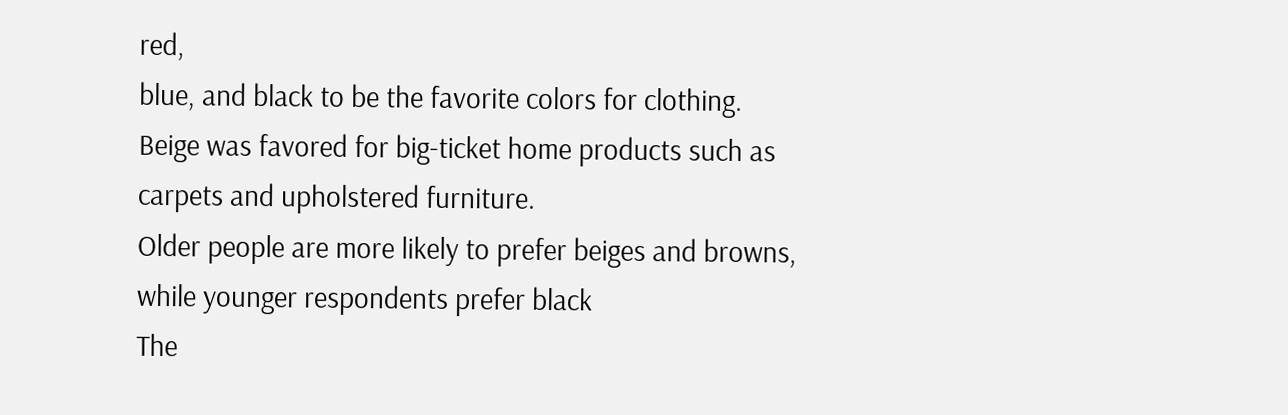red,
blue, and black to be the favorite colors for clothing.
Beige was favored for big-ticket home products such as
carpets and upholstered furniture.
Older people are more likely to prefer beiges and browns,
while younger respondents prefer black
The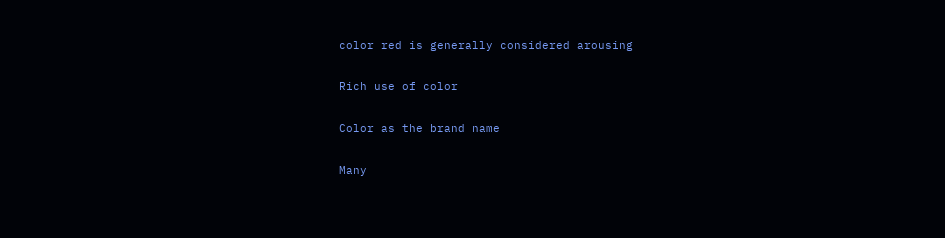color red is generally considered arousing

Rich use of color

Color as the brand name

Many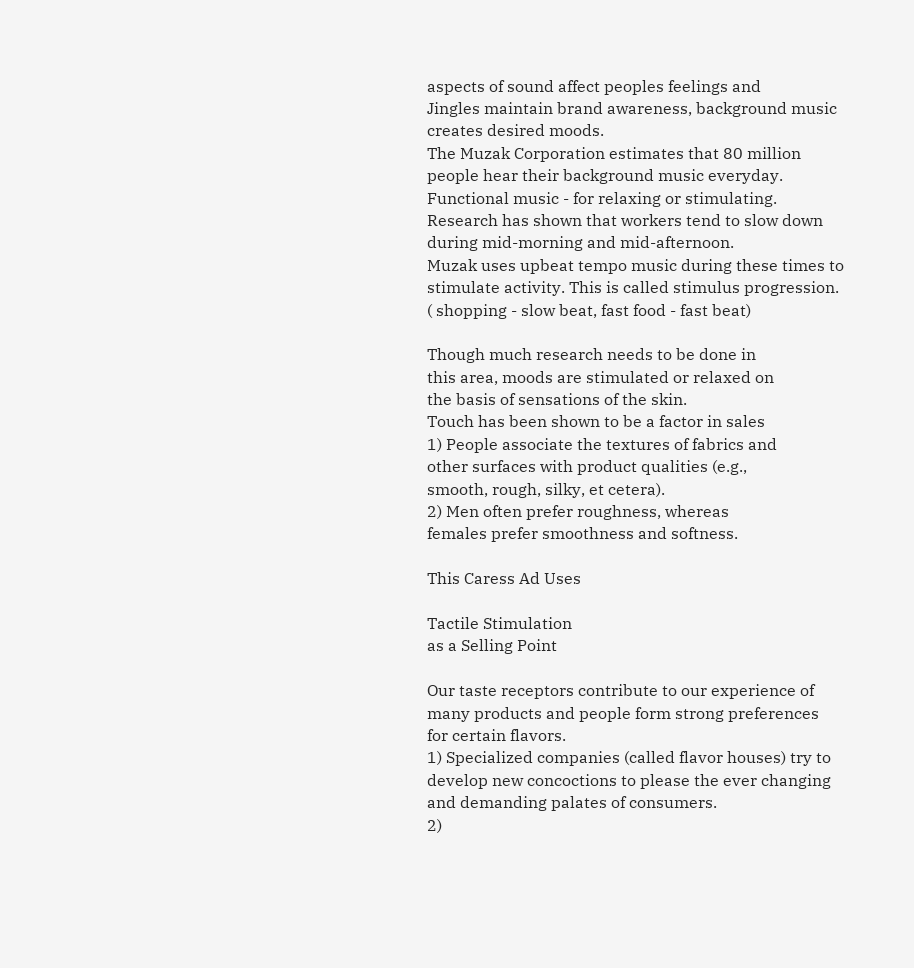aspects of sound affect peoples feelings and
Jingles maintain brand awareness, background music
creates desired moods.
The Muzak Corporation estimates that 80 million
people hear their background music everyday.
Functional music - for relaxing or stimulating.
Research has shown that workers tend to slow down
during mid-morning and mid-afternoon.
Muzak uses upbeat tempo music during these times to
stimulate activity. This is called stimulus progression.
( shopping - slow beat, fast food - fast beat)

Though much research needs to be done in
this area, moods are stimulated or relaxed on
the basis of sensations of the skin.
Touch has been shown to be a factor in sales
1) People associate the textures of fabrics and
other surfaces with product qualities (e.g.,
smooth, rough, silky, et cetera).
2) Men often prefer roughness, whereas
females prefer smoothness and softness.

This Caress Ad Uses

Tactile Stimulation
as a Selling Point

Our taste receptors contribute to our experience of
many products and people form strong preferences
for certain flavors.
1) Specialized companies (called flavor houses) try to
develop new concoctions to please the ever changing
and demanding palates of consumers.
2)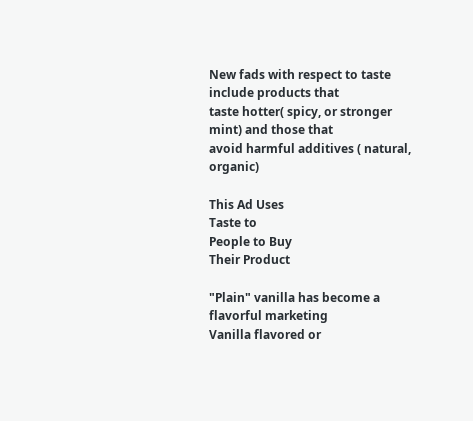New fads with respect to taste include products that
taste hotter( spicy, or stronger mint) and those that
avoid harmful additives ( natural, organic)

This Ad Uses
Taste to
People to Buy
Their Product

"Plain" vanilla has become a flavorful marketing
Vanilla flavored or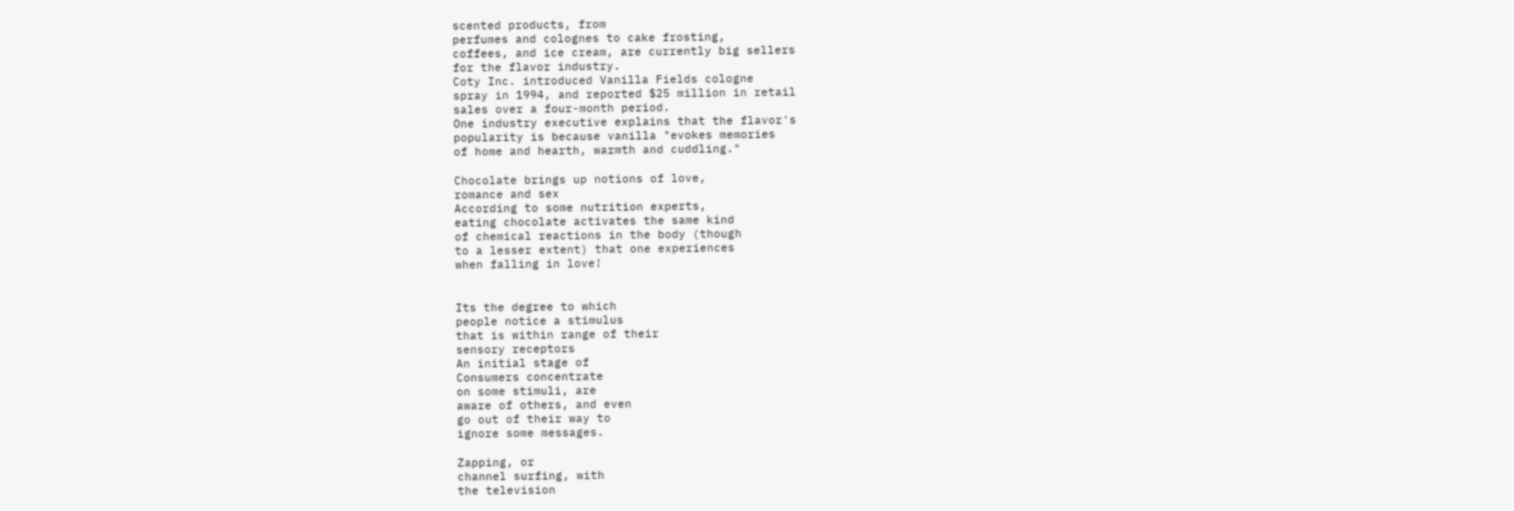scented products, from
perfumes and colognes to cake frosting,
coffees, and ice cream, are currently big sellers
for the flavor industry.
Coty Inc. introduced Vanilla Fields cologne
spray in 1994, and reported $25 million in retail
sales over a four-month period.
One industry executive explains that the flavor's
popularity is because vanilla "evokes memories
of home and hearth, warmth and cuddling."

Chocolate brings up notions of love,
romance and sex
According to some nutrition experts,
eating chocolate activates the same kind
of chemical reactions in the body (though
to a lesser extent) that one experiences
when falling in love!


Its the degree to which
people notice a stimulus
that is within range of their
sensory receptors
An initial stage of
Consumers concentrate
on some stimuli, are
aware of others, and even
go out of their way to
ignore some messages.

Zapping, or
channel surfing, with
the television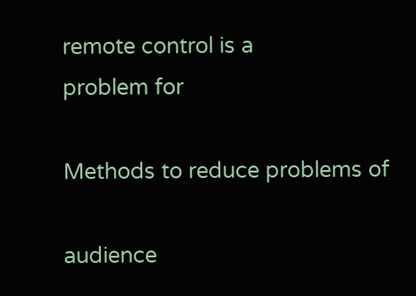remote control is a
problem for

Methods to reduce problems of

audience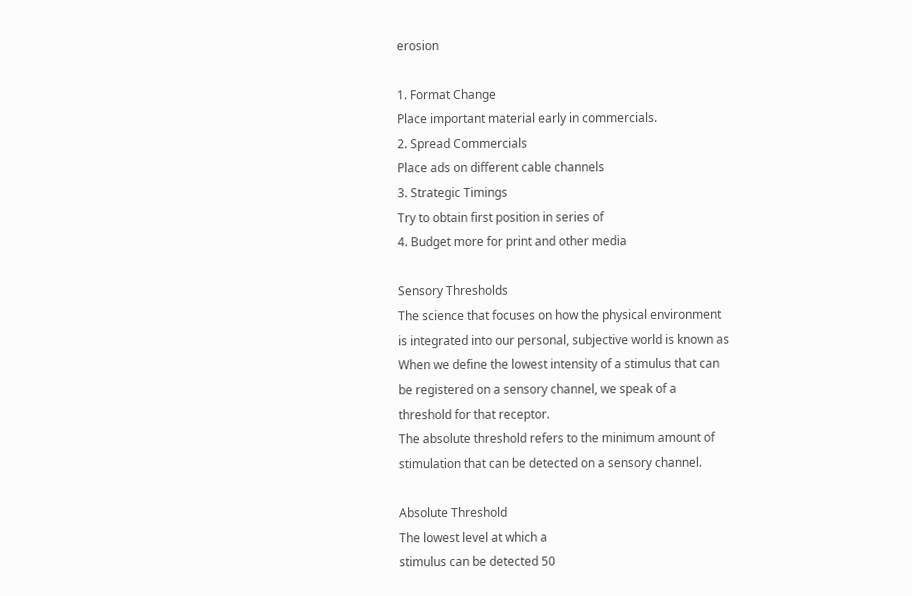erosion

1. Format Change
Place important material early in commercials.
2. Spread Commercials
Place ads on different cable channels
3. Strategic Timings
Try to obtain first position in series of
4. Budget more for print and other media

Sensory Thresholds
The science that focuses on how the physical environment
is integrated into our personal, subjective world is known as
When we define the lowest intensity of a stimulus that can
be registered on a sensory channel, we speak of a
threshold for that receptor.
The absolute threshold refers to the minimum amount of
stimulation that can be detected on a sensory channel.

Absolute Threshold
The lowest level at which a
stimulus can be detected 50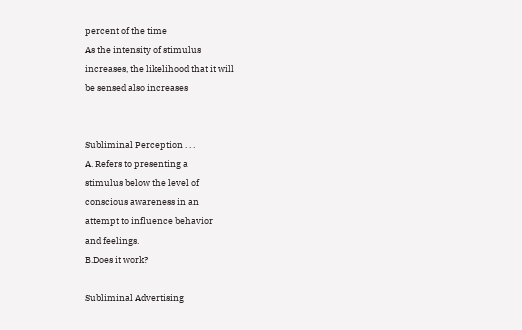percent of the time
As the intensity of stimulus
increases, the likelihood that it will
be sensed also increases


Subliminal Perception . . .
A. Refers to presenting a
stimulus below the level of
conscious awareness in an
attempt to influence behavior
and feelings.
B.Does it work?

Subliminal Advertising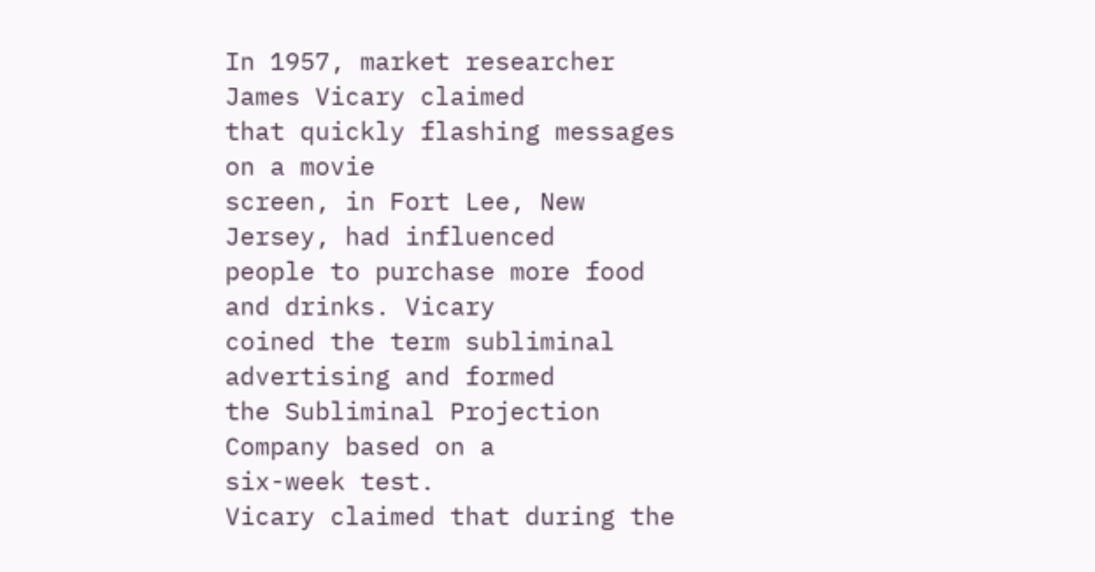In 1957, market researcher James Vicary claimed
that quickly flashing messages on a movie
screen, in Fort Lee, New Jersey, had influenced
people to purchase more food and drinks. Vicary
coined the term subliminal advertising and formed
the Subliminal Projection Company based on a
six-week test.
Vicary claimed that during the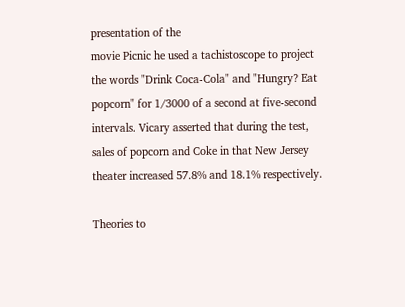presentation of the
movie Picnic he used a tachistoscope to project
the words "Drink Coca-Cola" and "Hungry? Eat
popcorn" for 1/3000 of a second at five-second
intervals. Vicary asserted that during the test,
sales of popcorn and Coke in that New Jersey
theater increased 57.8% and 18.1% respectively.

Theories to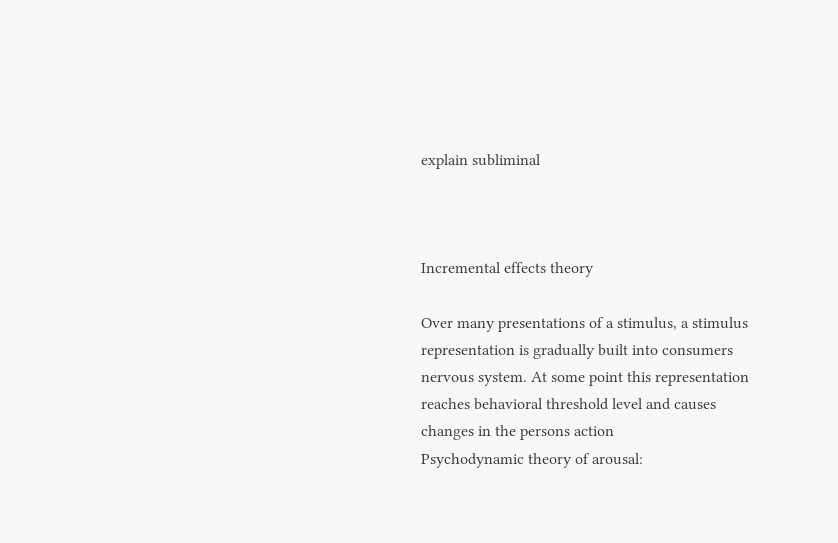explain subliminal



Incremental effects theory

Over many presentations of a stimulus, a stimulus
representation is gradually built into consumers
nervous system. At some point this representation
reaches behavioral threshold level and causes
changes in the persons action
Psychodynamic theory of arousal: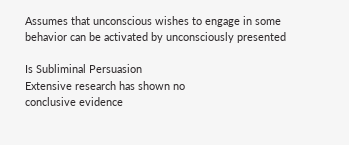Assumes that unconscious wishes to engage in some
behavior can be activated by unconsciously presented

Is Subliminal Persuasion
Extensive research has shown no
conclusive evidence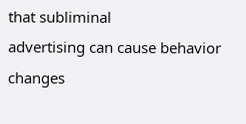that subliminal
advertising can cause behavior changes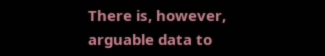There is, however, arguable data to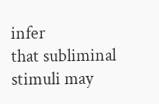infer
that subliminal stimuli may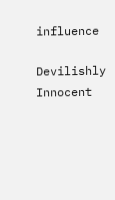influence

Devilishly Innocent